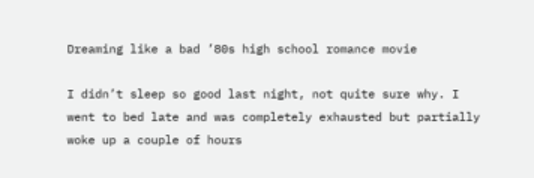Dreaming like a bad ’80s high school romance movie

I didn’t sleep so good last night, not quite sure why. I went to bed late and was completely exhausted but partially woke up a couple of hours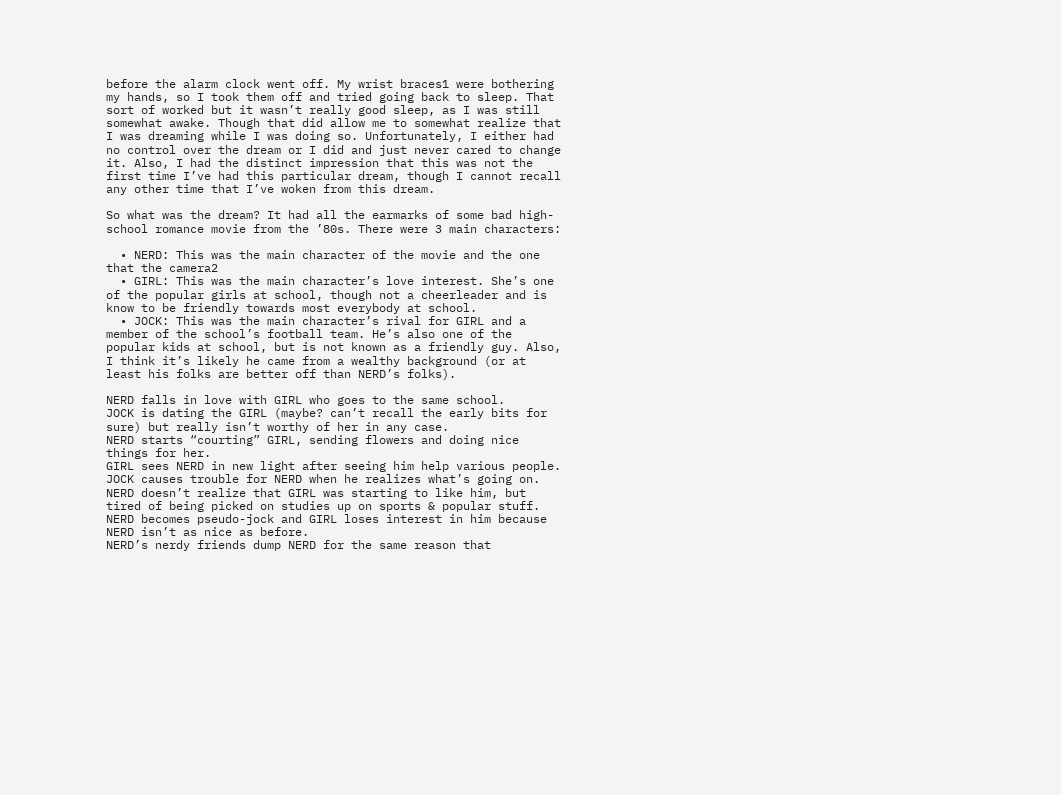before the alarm clock went off. My wrist braces1 were bothering my hands, so I took them off and tried going back to sleep. That sort of worked but it wasn’t really good sleep, as I was still somewhat awake. Though that did allow me to somewhat realize that I was dreaming while I was doing so. Unfortunately, I either had no control over the dream or I did and just never cared to change it. Also, I had the distinct impression that this was not the first time I’ve had this particular dream, though I cannot recall any other time that I’ve woken from this dream.

So what was the dream? It had all the earmarks of some bad high-school romance movie from the ’80s. There were 3 main characters:

  • NERD: This was the main character of the movie and the one that the camera2
  • GIRL: This was the main character’s love interest. She’s one of the popular girls at school, though not a cheerleader and is know to be friendly towards most everybody at school.
  • JOCK: This was the main character’s rival for GIRL and a member of the school’s football team. He’s also one of the popular kids at school, but is not known as a friendly guy. Also, I think it’s likely he came from a wealthy background (or at least his folks are better off than NERD’s folks).

NERD falls in love with GIRL who goes to the same school.
JOCK is dating the GIRL (maybe? can’t recall the early bits for sure) but really isn’t worthy of her in any case.
NERD starts “courting” GIRL, sending flowers and doing nice things for her.
GIRL sees NERD in new light after seeing him help various people.
JOCK causes trouble for NERD when he realizes what’s going on.
NERD doesn’t realize that GIRL was starting to like him, but tired of being picked on studies up on sports & popular stuff.
NERD becomes pseudo-jock and GIRL loses interest in him because NERD isn’t as nice as before.
NERD’s nerdy friends dump NERD for the same reason that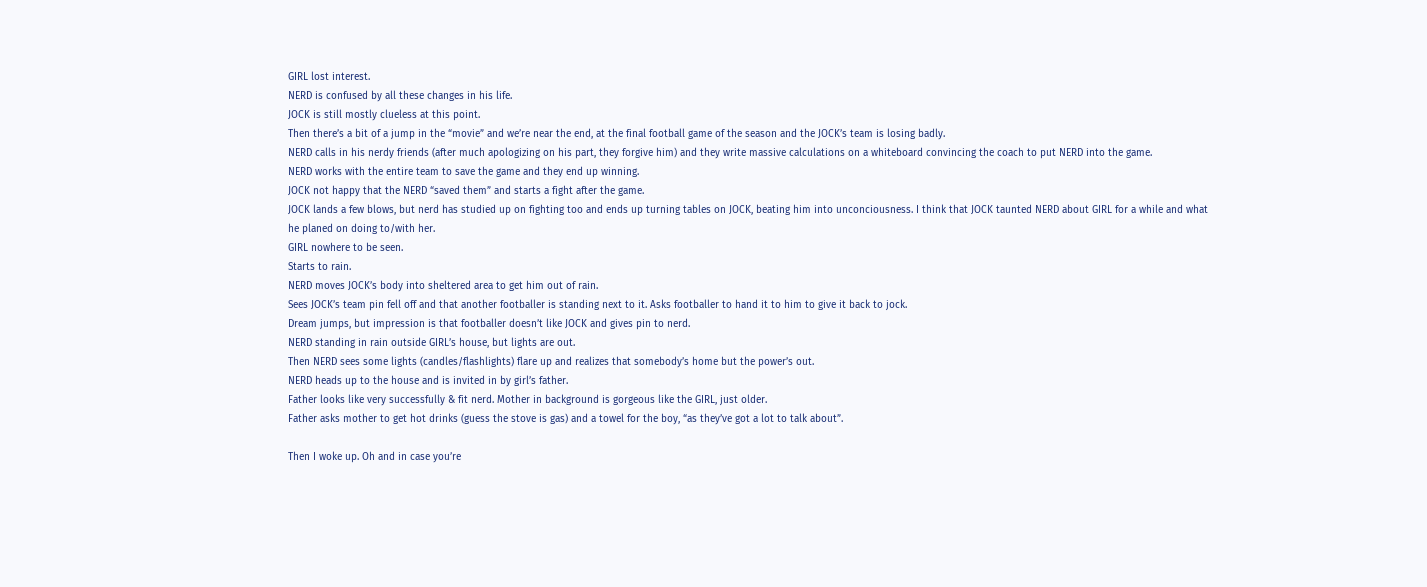GIRL lost interest.
NERD is confused by all these changes in his life.
JOCK is still mostly clueless at this point.
Then there’s a bit of a jump in the “movie” and we’re near the end, at the final football game of the season and the JOCK’s team is losing badly.
NERD calls in his nerdy friends (after much apologizing on his part, they forgive him) and they write massive calculations on a whiteboard convincing the coach to put NERD into the game.
NERD works with the entire team to save the game and they end up winning.
JOCK not happy that the NERD “saved them” and starts a fight after the game.
JOCK lands a few blows, but nerd has studied up on fighting too and ends up turning tables on JOCK, beating him into unconciousness. I think that JOCK taunted NERD about GIRL for a while and what he planed on doing to/with her.
GIRL nowhere to be seen.
Starts to rain.
NERD moves JOCK’s body into sheltered area to get him out of rain.
Sees JOCK’s team pin fell off and that another footballer is standing next to it. Asks footballer to hand it to him to give it back to jock.
Dream jumps, but impression is that footballer doesn’t like JOCK and gives pin to nerd.
NERD standing in rain outside GIRL’s house, but lights are out.
Then NERD sees some lights (candles/flashlights) flare up and realizes that somebody’s home but the power’s out.
NERD heads up to the house and is invited in by girl’s father.
Father looks like very successfully & fit nerd. Mother in background is gorgeous like the GIRL, just older.
Father asks mother to get hot drinks (guess the stove is gas) and a towel for the boy, “as they’ve got a lot to talk about”.

Then I woke up. Oh and in case you’re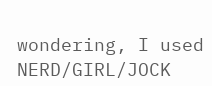wondering, I used NERD/GIRL/JOCK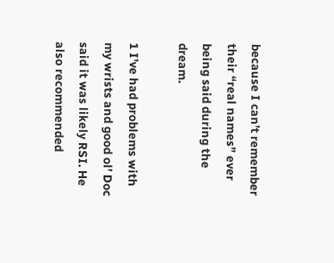because I can’t remember their “real names” ever being said during the dream.

1 I’ve had problems with my wrists and good ol’ Doc said it was likely RSI. He also recommended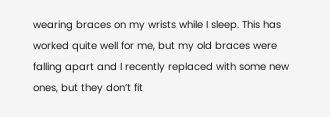wearing braces on my wrists while I sleep. This has worked quite well for me, but my old braces were falling apart and I recently replaced with some new ones, but they don’t fit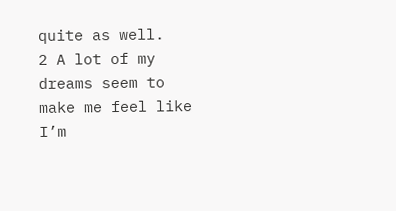quite as well.
2 A lot of my dreams seem to make me feel like I’m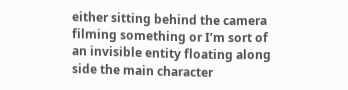either sitting behind the camera filming something or I’m sort of an invisible entity floating along side the main character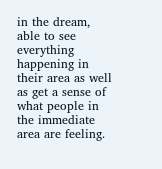in the dream, able to see everything happening in their area as well as get a sense of what people in the immediate area are feeling.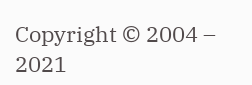Copyright © 2004 – 2021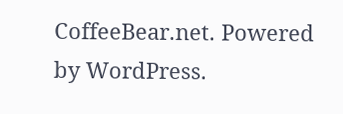CoffeeBear.net. Powered by WordPress.